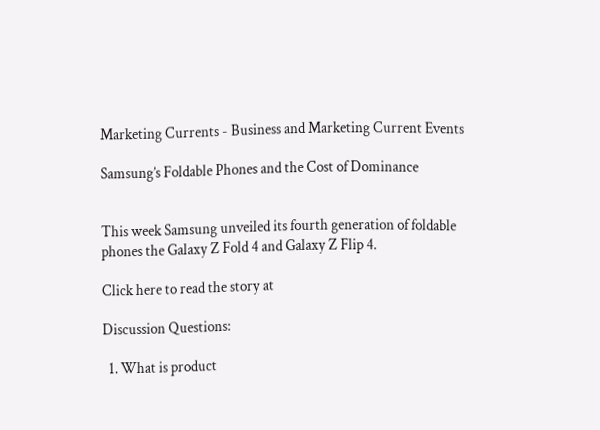Marketing Currents - Business and Marketing Current Events

Samsung’s Foldable Phones and the Cost of Dominance


This week Samsung unveiled its fourth generation of foldable phones the Galaxy Z Fold 4 and Galaxy Z Flip 4.

Click here to read the story at

Discussion Questions:

  1. What is product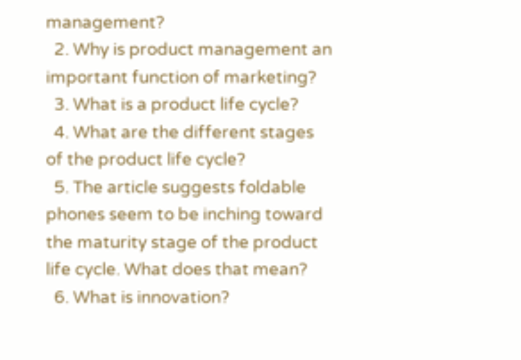management?
  2. Why is product management an important function of marketing?
  3. What is a product life cycle?
  4. What are the different stages of the product life cycle?
  5. The article suggests foldable phones seem to be inching toward the maturity stage of the product life cycle. What does that mean?
  6. What is innovation?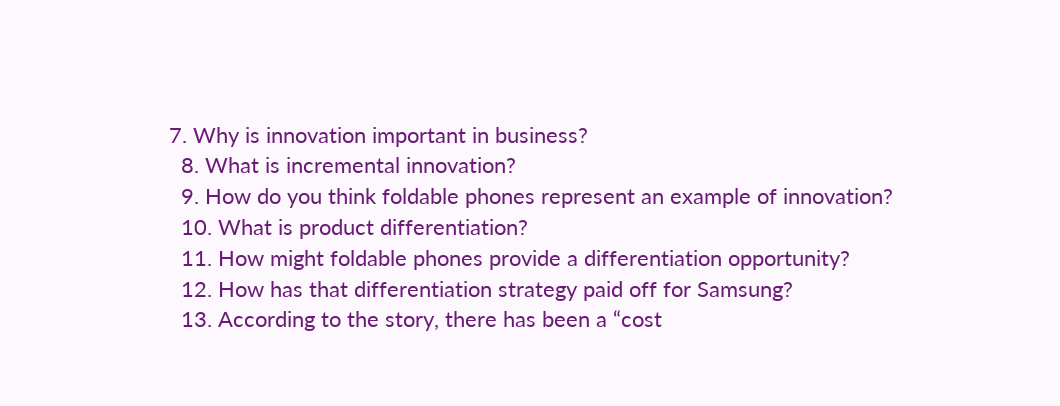7. Why is innovation important in business?
  8. What is incremental innovation?
  9. How do you think foldable phones represent an example of innovation?
  10. What is product differentiation?
  11. How might foldable phones provide a differentiation opportunity?
  12. How has that differentiation strategy paid off for Samsung?
  13. According to the story, there has been a “cost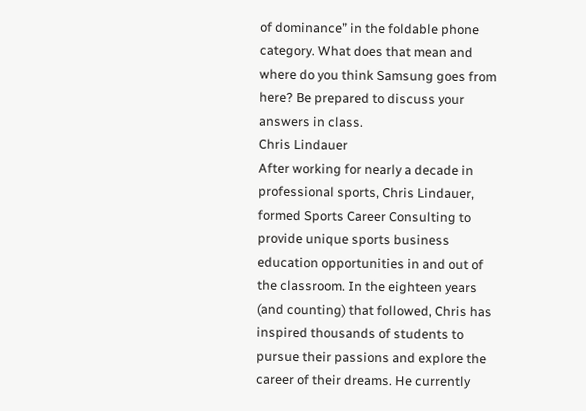of dominance” in the foldable phone category. What does that mean and where do you think Samsung goes from here? Be prepared to discuss your answers in class.
Chris Lindauer
After working for nearly a decade in professional sports, Chris Lindauer, formed Sports Career Consulting to provide unique sports business education opportunities in and out of the classroom. In the eighteen years (and counting) that followed, Chris has inspired thousands of students to pursue their passions and explore the career of their dreams. He currently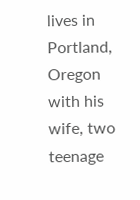lives in Portland, Oregon with his wife, two teenage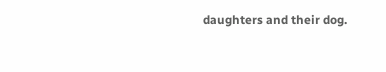daughters and their dog.